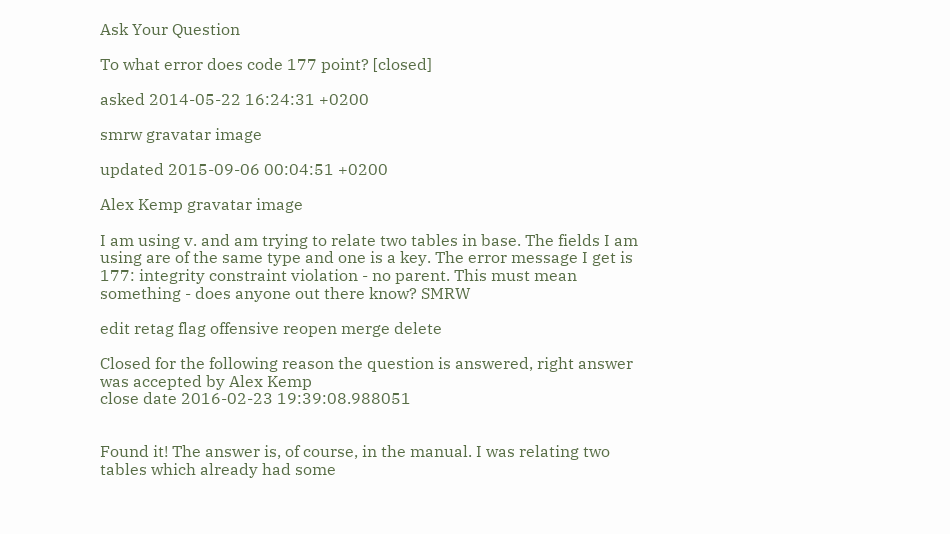Ask Your Question

To what error does code 177 point? [closed]

asked 2014-05-22 16:24:31 +0200

smrw gravatar image

updated 2015-09-06 00:04:51 +0200

Alex Kemp gravatar image

I am using v. and am trying to relate two tables in base. The fields I am using are of the same type and one is a key. The error message I get is 177: integrity constraint violation - no parent. This must mean something - does anyone out there know? SMRW

edit retag flag offensive reopen merge delete

Closed for the following reason the question is answered, right answer was accepted by Alex Kemp
close date 2016-02-23 19:39:08.988051


Found it! The answer is, of course, in the manual. I was relating two tables which already had some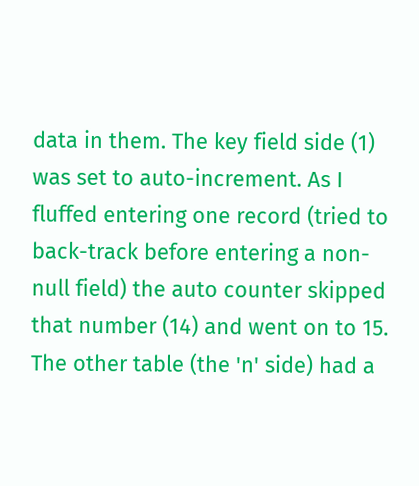data in them. The key field side (1) was set to auto-increment. As I fluffed entering one record (tried to back-track before entering a non-null field) the auto counter skipped that number (14) and went on to 15. The other table (the 'n' side) had a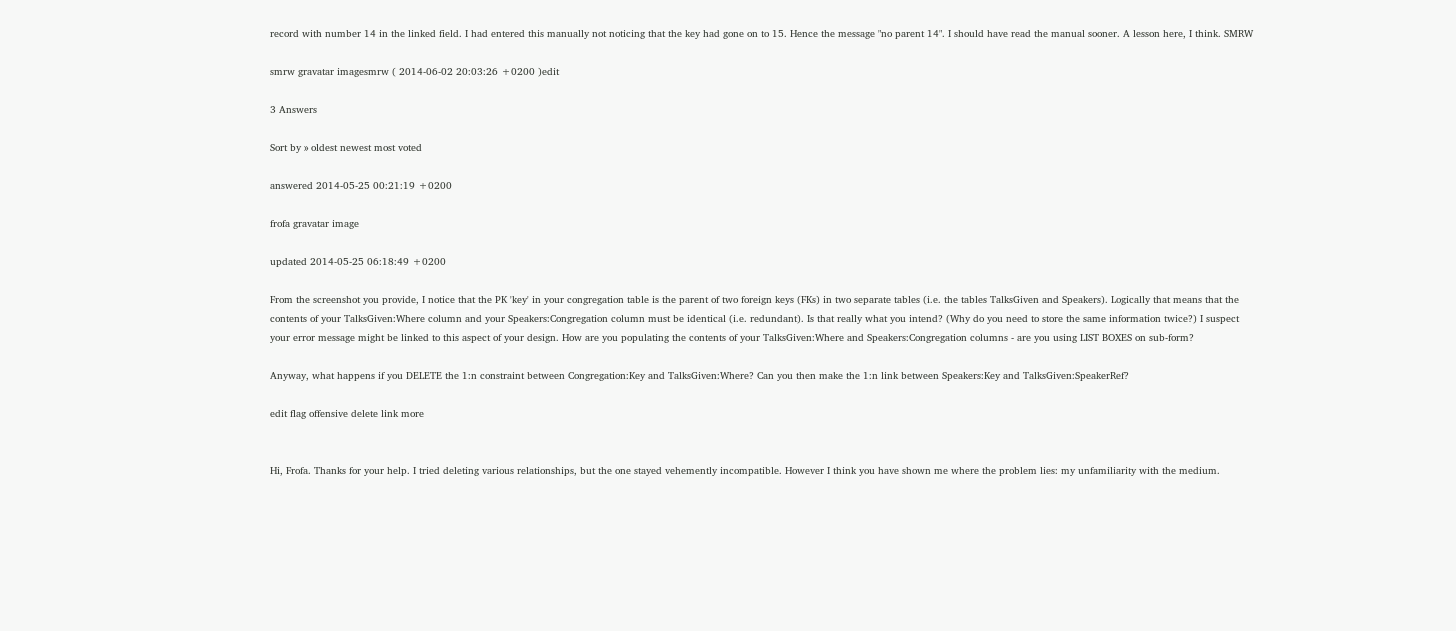record with number 14 in the linked field. I had entered this manually not noticing that the key had gone on to 15. Hence the message "no parent 14". I should have read the manual sooner. A lesson here, I think. SMRW

smrw gravatar imagesmrw ( 2014-06-02 20:03:26 +0200 )edit

3 Answers

Sort by » oldest newest most voted

answered 2014-05-25 00:21:19 +0200

frofa gravatar image

updated 2014-05-25 06:18:49 +0200

From the screenshot you provide, I notice that the PK 'key' in your congregation table is the parent of two foreign keys (FKs) in two separate tables (i.e. the tables TalksGiven and Speakers). Logically that means that the contents of your TalksGiven:Where column and your Speakers:Congregation column must be identical (i.e. redundant). Is that really what you intend? (Why do you need to store the same information twice?) I suspect your error message might be linked to this aspect of your design. How are you populating the contents of your TalksGiven:Where and Speakers:Congregation columns - are you using LIST BOXES on sub-form?

Anyway, what happens if you DELETE the 1:n constraint between Congregation:Key and TalksGiven:Where? Can you then make the 1:n link between Speakers:Key and TalksGiven:SpeakerRef?

edit flag offensive delete link more


Hi, Frofa. Thanks for your help. I tried deleting various relationships, but the one stayed vehemently incompatible. However I think you have shown me where the problem lies: my unfamiliarity with the medium.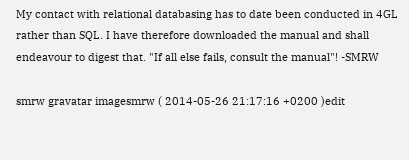My contact with relational databasing has to date been conducted in 4GL rather than SQL. I have therefore downloaded the manual and shall endeavour to digest that. "If all else fails, consult the manual"! -SMRW

smrw gravatar imagesmrw ( 2014-05-26 21:17:16 +0200 )edit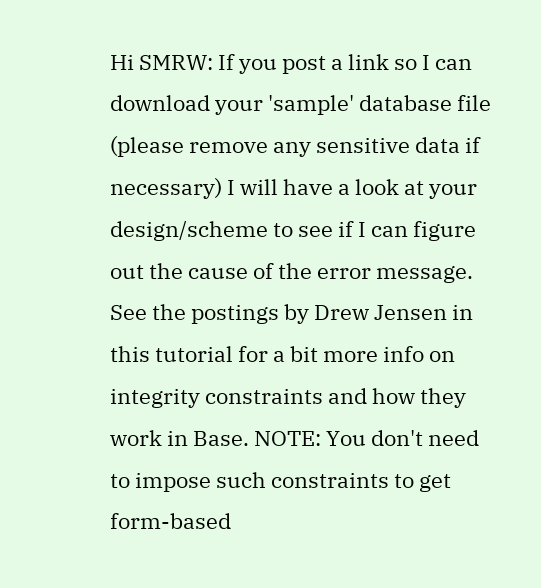Hi SMRW: If you post a link so I can download your 'sample' database file (please remove any sensitive data if necessary) I will have a look at your design/scheme to see if I can figure out the cause of the error message. See the postings by Drew Jensen in this tutorial for a bit more info on integrity constraints and how they work in Base. NOTE: You don't need to impose such constraints to get form-based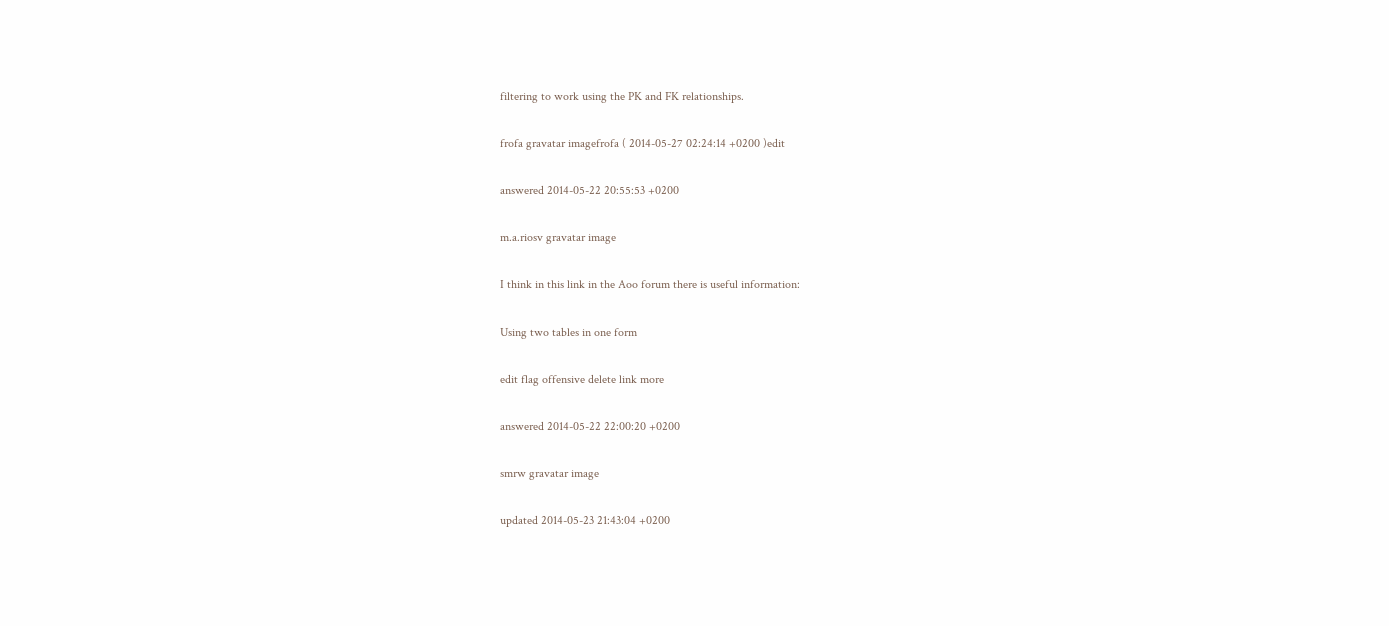filtering to work using the PK and FK relationships.

frofa gravatar imagefrofa ( 2014-05-27 02:24:14 +0200 )edit

answered 2014-05-22 20:55:53 +0200

m.a.riosv gravatar image

I think in this link in the Aoo forum there is useful information:

Using two tables in one form

edit flag offensive delete link more

answered 2014-05-22 22:00:20 +0200

smrw gravatar image

updated 2014-05-23 21:43:04 +0200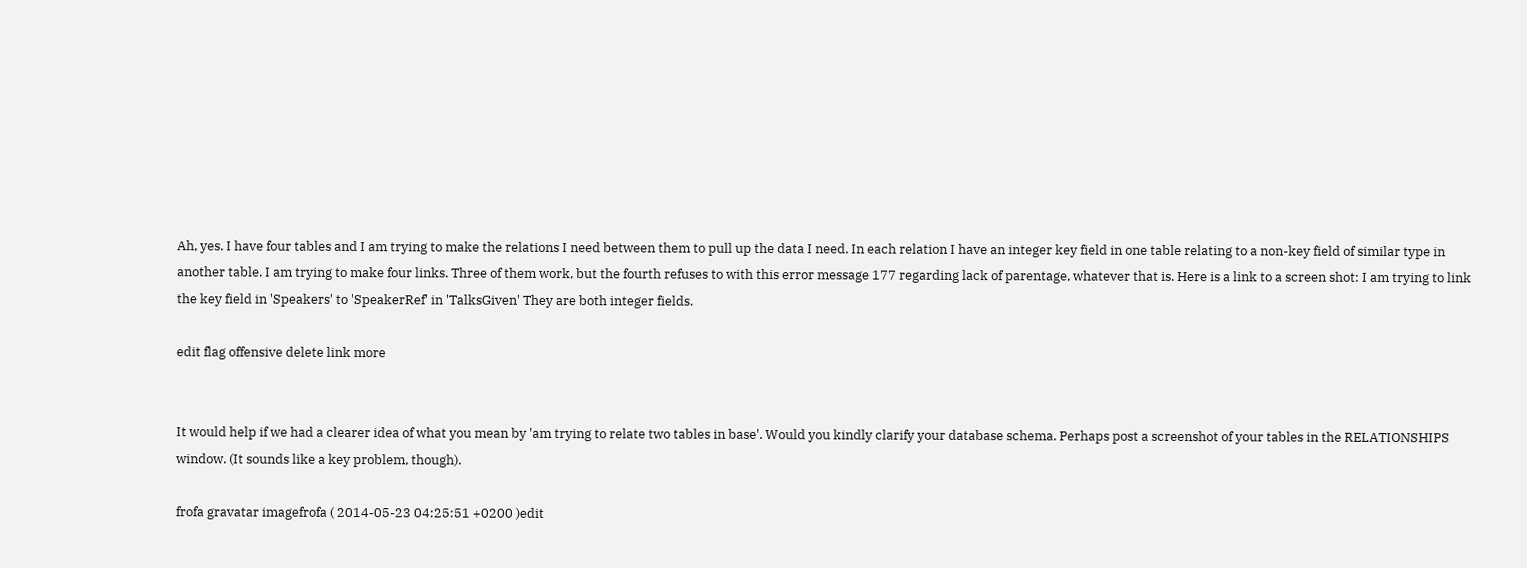Ah, yes. I have four tables and I am trying to make the relations I need between them to pull up the data I need. In each relation I have an integer key field in one table relating to a non-key field of similar type in another table. I am trying to make four links. Three of them work, but the fourth refuses to with this error message 177 regarding lack of parentage, whatever that is. Here is a link to a screen shot: I am trying to link the key field in 'Speakers' to 'SpeakerRef' in 'TalksGiven' They are both integer fields.

edit flag offensive delete link more


It would help if we had a clearer idea of what you mean by 'am trying to relate two tables in base'. Would you kindly clarify your database schema. Perhaps post a screenshot of your tables in the RELATIONSHIPS window. (It sounds like a key problem, though).

frofa gravatar imagefrofa ( 2014-05-23 04:25:51 +0200 )edit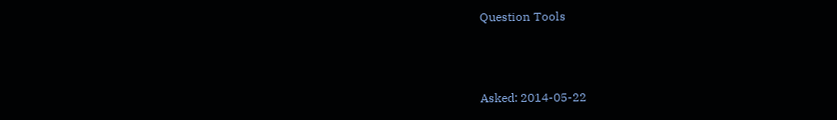Question Tools



Asked: 2014-05-22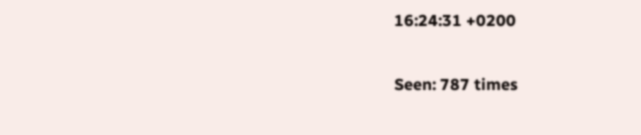16:24:31 +0200

Seen: 787 times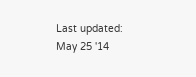Last updated: May 25 '14